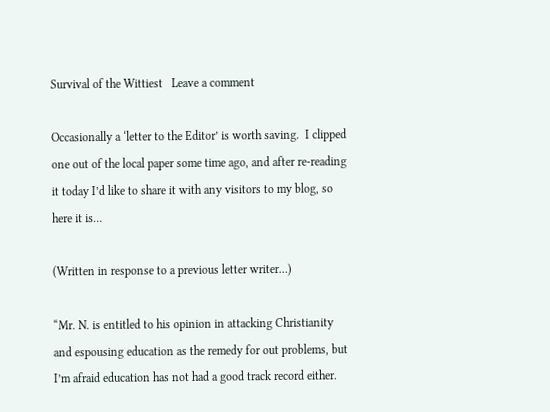Survival of the Wittiest   Leave a comment

Occasionally a ‘letter to the Editor’ is worth saving.  I clipped one out of the local paper some time ago, and after re-reading it today I’d like to share it with any visitors to my blog, so here it is…

(Written in response to a previous letter writer…)

“Mr. N. is entitled to his opinion in attacking Christianity and espousing education as the remedy for out problems, but I’m afraid education has not had a good track record either.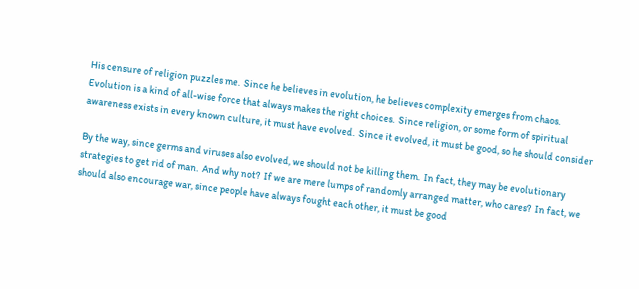His censure of religion puzzles me.  Since he believes in evolution, he believes complexity emerges from chaos.  Evolution is a kind of all-wise force that always makes the right choices.  Since religion, or some form of spiritual awareness exists in every known culture, it must have evolved.  Since it evolved, it must be good, so he should consider

By the way, since germs and viruses also evolved, we should not be killing them.  In fact, they may be evolutionary strategies to get rid of man.  And why not?  If we are mere lumps of randomly arranged matter, who cares?  In fact, we should also encourage war, since people have always fought each other, it must be good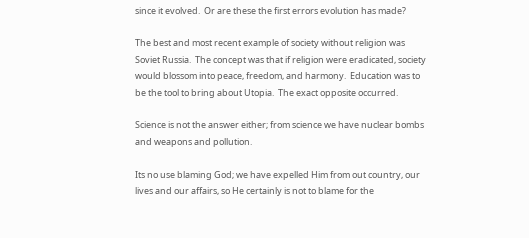since it evolved.  Or are these the first errors evolution has made?

The best and most recent example of society without religion was Soviet Russia.  The concept was that if religion were eradicated, society would blossom into peace, freedom, and harmony.  Education was to be the tool to bring about Utopia.  The exact opposite occurred.

Science is not the answer either; from science we have nuclear bombs and weapons and pollution.

Its no use blaming God; we have expelled Him from out country, our lives and our affairs, so He certainly is not to blame for the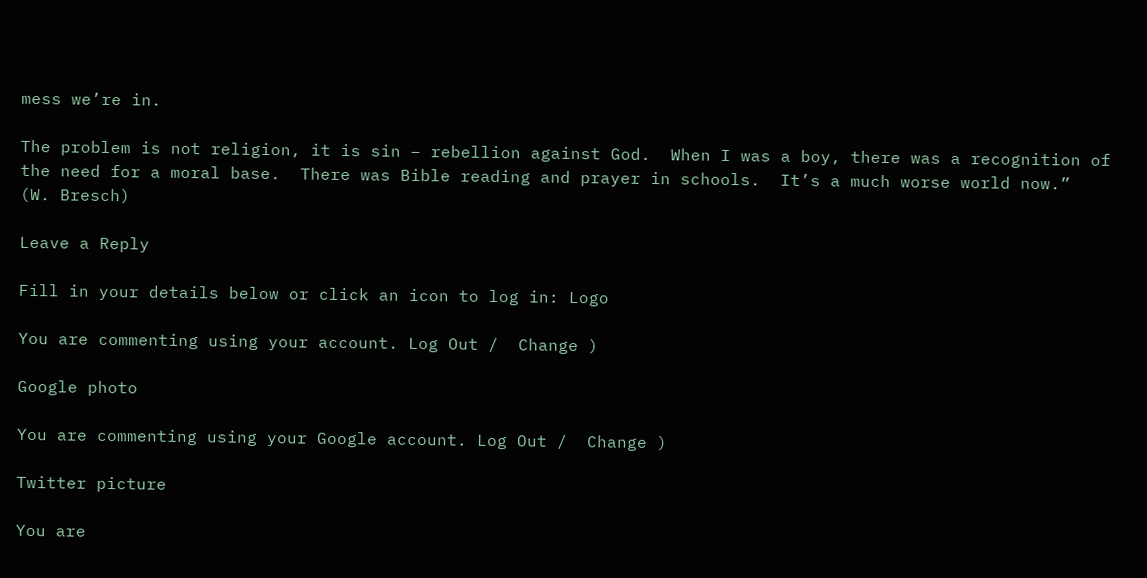mess we’re in.

The problem is not religion, it is sin – rebellion against God.  When I was a boy, there was a recognition of the need for a moral base.  There was Bible reading and prayer in schools.  It’s a much worse world now.”  (W. Bresch)

Leave a Reply

Fill in your details below or click an icon to log in: Logo

You are commenting using your account. Log Out /  Change )

Google photo

You are commenting using your Google account. Log Out /  Change )

Twitter picture

You are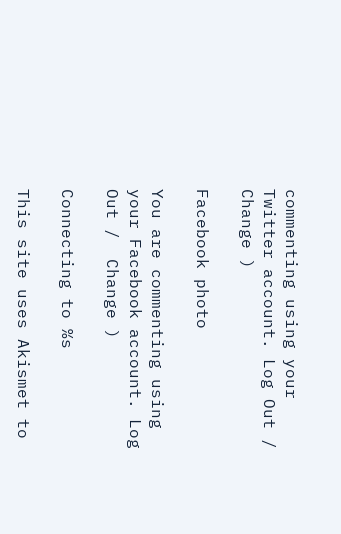commenting using your Twitter account. Log Out /  Change )

Facebook photo

You are commenting using your Facebook account. Log Out /  Change )

Connecting to %s

This site uses Akismet to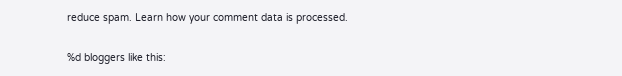reduce spam. Learn how your comment data is processed.

%d bloggers like this: